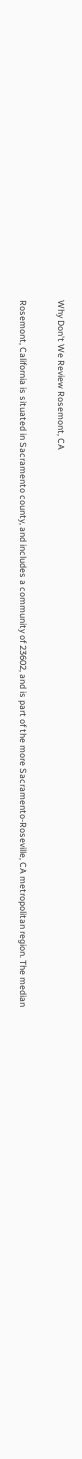Why Don't We Review Rosemont, CA

Rosemont, California is situated in Sacramento county, and includes a community of 23602, and is part of the more Sacramento-Roseville, CA metropolitan region. The median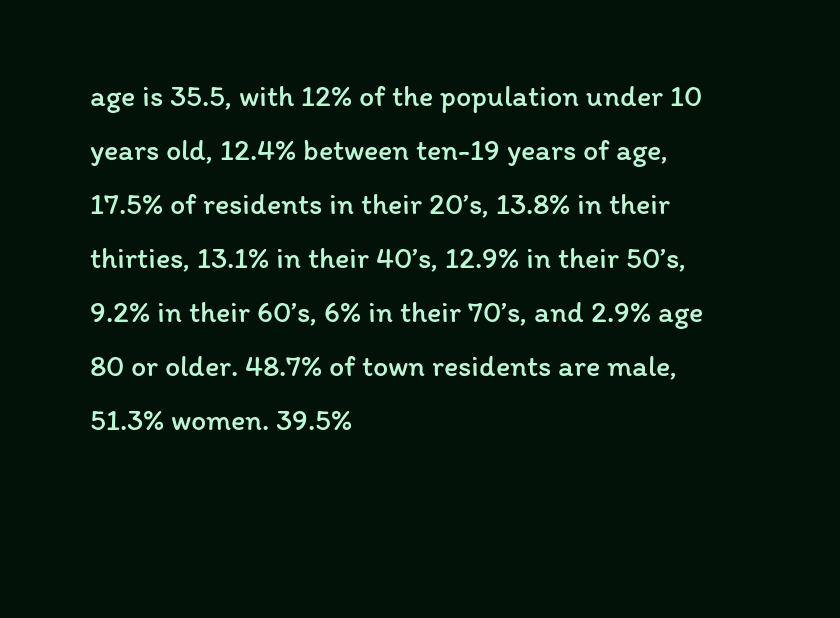age is 35.5, with 12% of the population under 10 years old, 12.4% between ten-19 years of age, 17.5% of residents in their 20’s, 13.8% in their thirties, 13.1% in their 40’s, 12.9% in their 50’s, 9.2% in their 60’s, 6% in their 70’s, and 2.9% age 80 or older. 48.7% of town residents are male, 51.3% women. 39.5%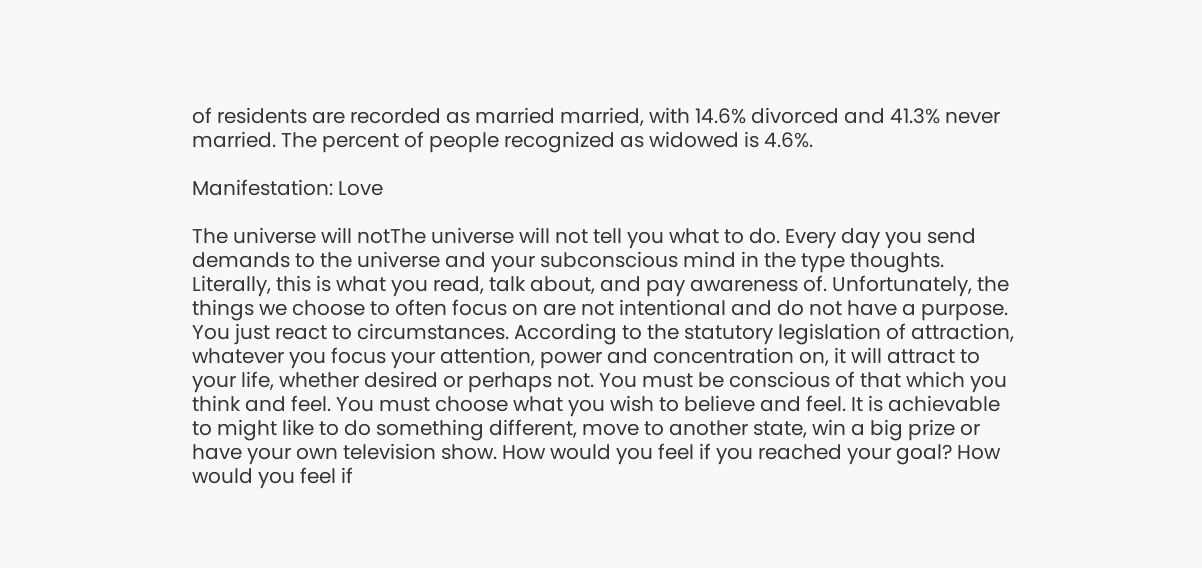of residents are recorded as married married, with 14.6% divorced and 41.3% never married. The percent of people recognized as widowed is 4.6%.

Manifestation: Love

The universe will notThe universe will not tell you what to do. Every day you send demands to the universe and your subconscious mind in the type thoughts. Literally, this is what you read, talk about, and pay awareness of. Unfortunately, the things we choose to often focus on are not intentional and do not have a purpose. You just react to circumstances. According to the statutory legislation of attraction, whatever you focus your attention, power and concentration on, it will attract to your life, whether desired or perhaps not. You must be conscious of that which you think and feel. You must choose what you wish to believe and feel. It is achievable to might like to do something different, move to another state, win a big prize or have your own television show. How would you feel if you reached your goal? How would you feel if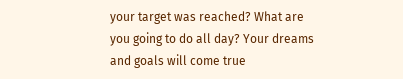your target was reached? What are you going to do all day? Your dreams and goals will come true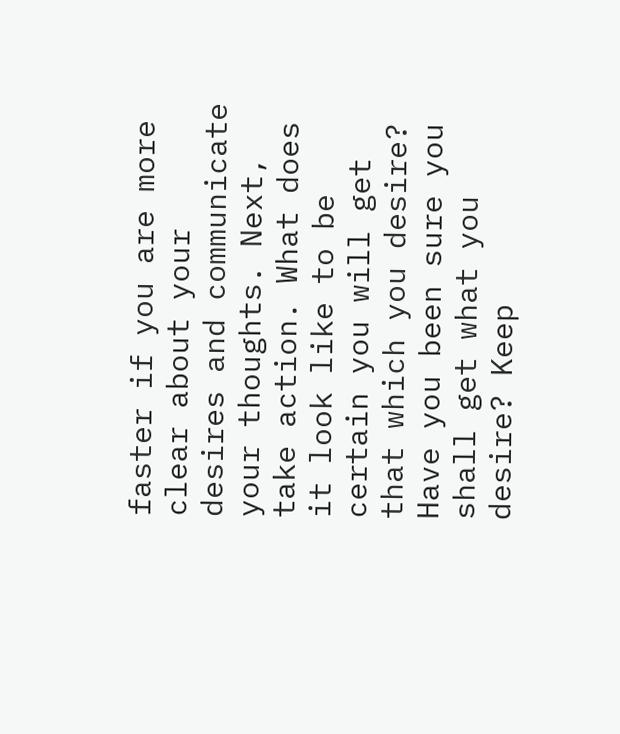faster if you are more clear about your desires and communicate your thoughts. Next, take action. What does it look like to be certain you will get that which you desire? Have you been sure you shall get what you desire? Keep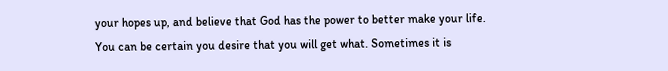your hopes up, and believe that God has the power to better make your life. You can be certain you desire that you will get what. Sometimes it is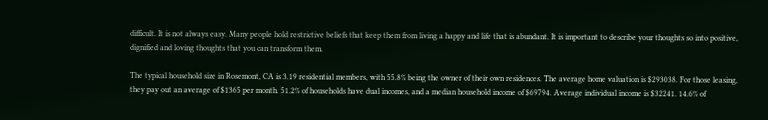difficult. It is not always easy. Many people hold restrictive beliefs that keep them from living a happy and life that is abundant. It is important to describe your thoughts so into positive, dignified and loving thoughts that you can transform them.

The typical household size in Rosemont, CA is 3.19 residential members, with 55.8% being the owner of their own residences. The average home valuation is $293038. For those leasing, they pay out an average of $1365 per month. 51.2% of households have dual incomes, and a median household income of $69794. Average individual income is $32241. 14.6% of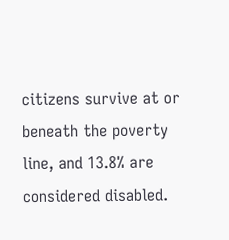citizens survive at or beneath the poverty line, and 13.8% are considered disabled.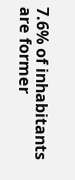7.6% of inhabitants are former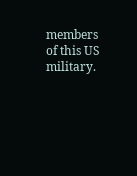members of this US military.